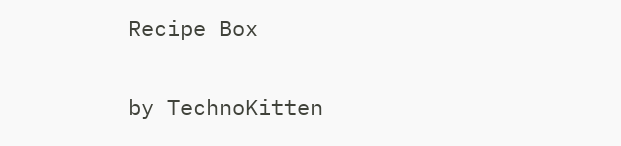Recipe Box

by TechnoKitten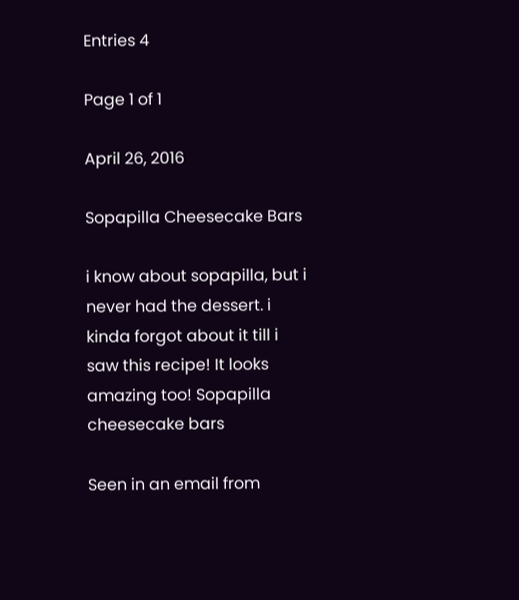Entries 4

Page 1 of 1

April 26, 2016

Sopapilla Cheesecake Bars

i know about sopapilla, but i never had the dessert. i kinda forgot about it till i saw this recipe! It looks amazing too! Sopapilla cheesecake bars

Seen in an email from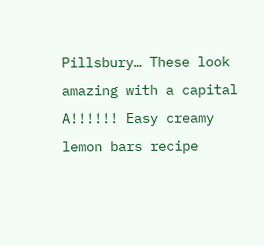Pillsbury… These look amazing with a capital A!!!!!! Easy creamy lemon bars recipe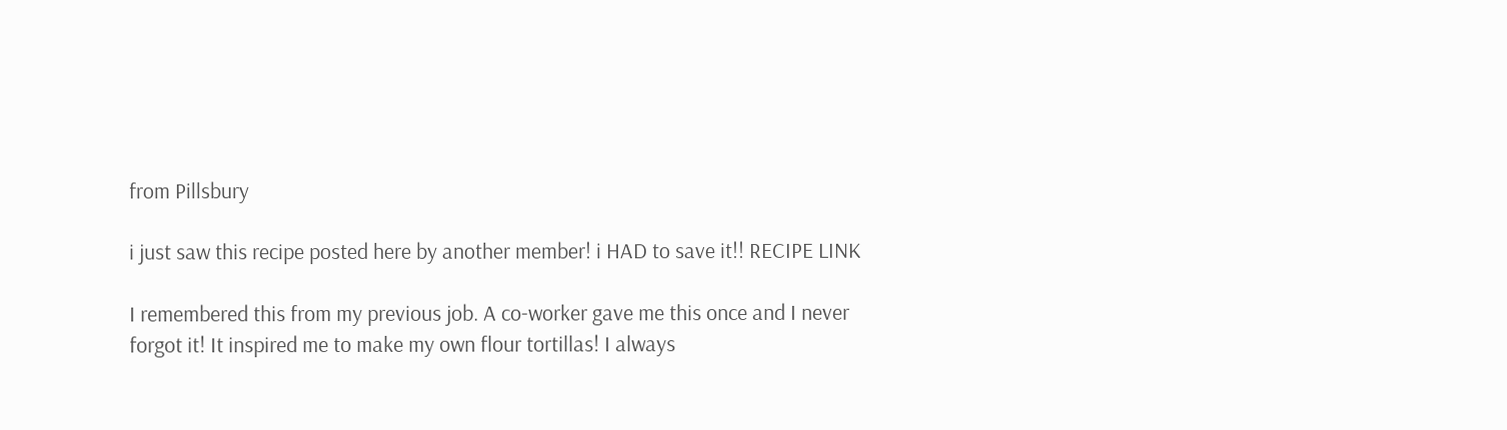from Pillsbury

i just saw this recipe posted here by another member! i HAD to save it!! RECIPE LINK

I remembered this from my previous job. A co-worker gave me this once and I never forgot it! It inspired me to make my own flour tortillas! I always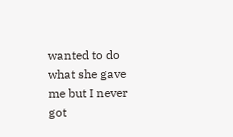wanted to do what she gave me but I never got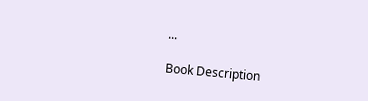...

Book Description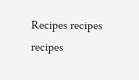Recipes recipes recipes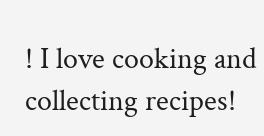! I love cooking and collecting recipes!